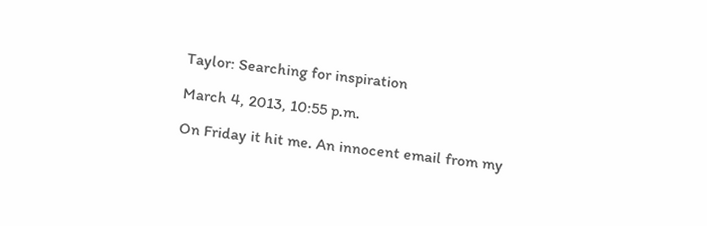Taylor: Searching for inspiration

March 4, 2013, 10:55 p.m.

On Friday it hit me. An innocent email from my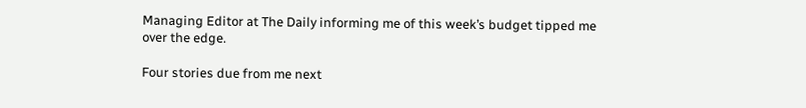Managing Editor at The Daily informing me of this week’s budget tipped me over the edge.

Four stories due from me next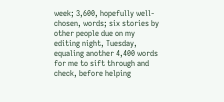week; 3,600, hopefully well-chosen, words; six stories by other people due on my editing night, Tuesday, equaling another 4,400 words for me to sift through and check, before helping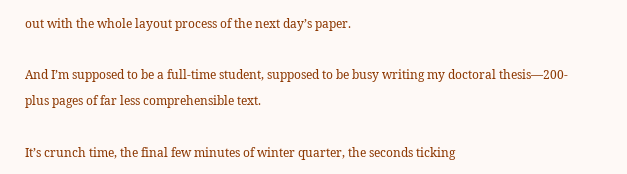out with the whole layout process of the next day’s paper.

And I’m supposed to be a full-time student, supposed to be busy writing my doctoral thesis—200-plus pages of far less comprehensible text.

It’s crunch time, the final few minutes of winter quarter, the seconds ticking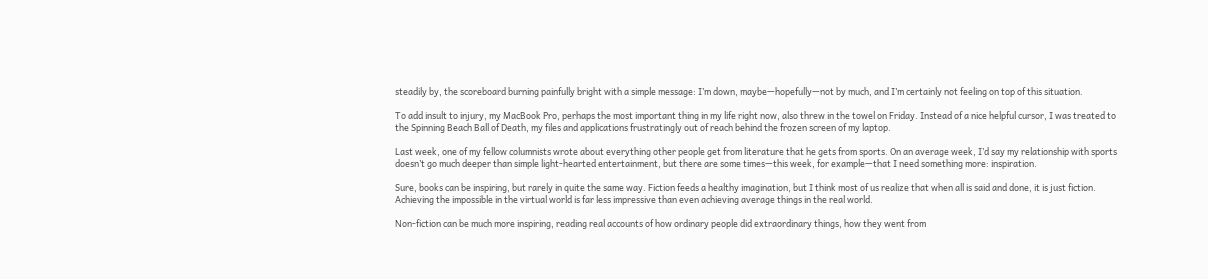steadily by, the scoreboard burning painfully bright with a simple message: I’m down, maybe—hopefully—not by much, and I’m certainly not feeling on top of this situation.

To add insult to injury, my MacBook Pro, perhaps the most important thing in my life right now, also threw in the towel on Friday. Instead of a nice helpful cursor, I was treated to the Spinning Beach Ball of Death, my files and applications frustratingly out of reach behind the frozen screen of my laptop.

Last week, one of my fellow columnists wrote about everything other people get from literature that he gets from sports. On an average week, I’d say my relationship with sports doesn’t go much deeper than simple light-hearted entertainment, but there are some times—this week, for example—that I need something more: inspiration.

Sure, books can be inspiring, but rarely in quite the same way. Fiction feeds a healthy imagination, but I think most of us realize that when all is said and done, it is just fiction. Achieving the impossible in the virtual world is far less impressive than even achieving average things in the real world.

Non-fiction can be much more inspiring, reading real accounts of how ordinary people did extraordinary things, how they went from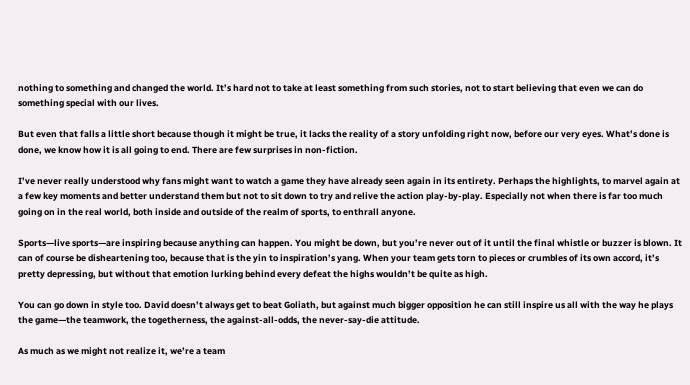nothing to something and changed the world. It’s hard not to take at least something from such stories, not to start believing that even we can do something special with our lives.

But even that falls a little short because though it might be true, it lacks the reality of a story unfolding right now, before our very eyes. What’s done is done, we know how it is all going to end. There are few surprises in non-fiction.

I’ve never really understood why fans might want to watch a game they have already seen again in its entirety. Perhaps the highlights, to marvel again at a few key moments and better understand them but not to sit down to try and relive the action play-by-play. Especially not when there is far too much going on in the real world, both inside and outside of the realm of sports, to enthrall anyone.

Sports—live sports—are inspiring because anything can happen. You might be down, but you’re never out of it until the final whistle or buzzer is blown. It can of course be disheartening too, because that is the yin to inspiration’s yang. When your team gets torn to pieces or crumbles of its own accord, it’s pretty depressing, but without that emotion lurking behind every defeat the highs wouldn’t be quite as high.

You can go down in style too. David doesn’t always get to beat Goliath, but against much bigger opposition he can still inspire us all with the way he plays the game—the teamwork, the togetherness, the against-all-odds, the never-say-die attitude.

As much as we might not realize it, we’re a team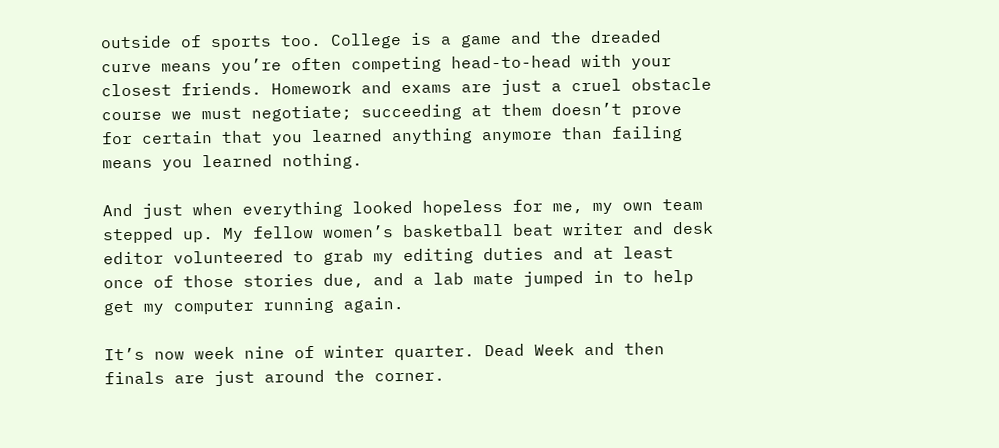outside of sports too. College is a game and the dreaded curve means you’re often competing head-to-head with your closest friends. Homework and exams are just a cruel obstacle course we must negotiate; succeeding at them doesn’t prove for certain that you learned anything anymore than failing means you learned nothing.

And just when everything looked hopeless for me, my own team stepped up. My fellow women’s basketball beat writer and desk editor volunteered to grab my editing duties and at least once of those stories due, and a lab mate jumped in to help get my computer running again.

It’s now week nine of winter quarter. Dead Week and then finals are just around the corner.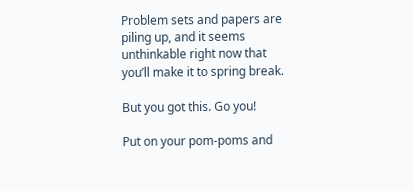Problem sets and papers are piling up, and it seems unthinkable right now that you’ll make it to spring break.

But you got this. Go you!

Put on your pom-poms and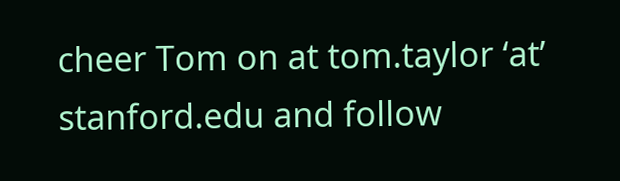cheer Tom on at tom.taylor ‘at’ stanford.edu and follow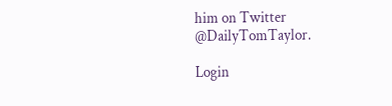him on Twitter @DailyTomTaylor.

Login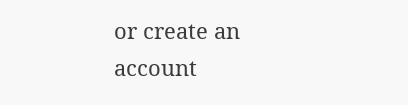or create an account